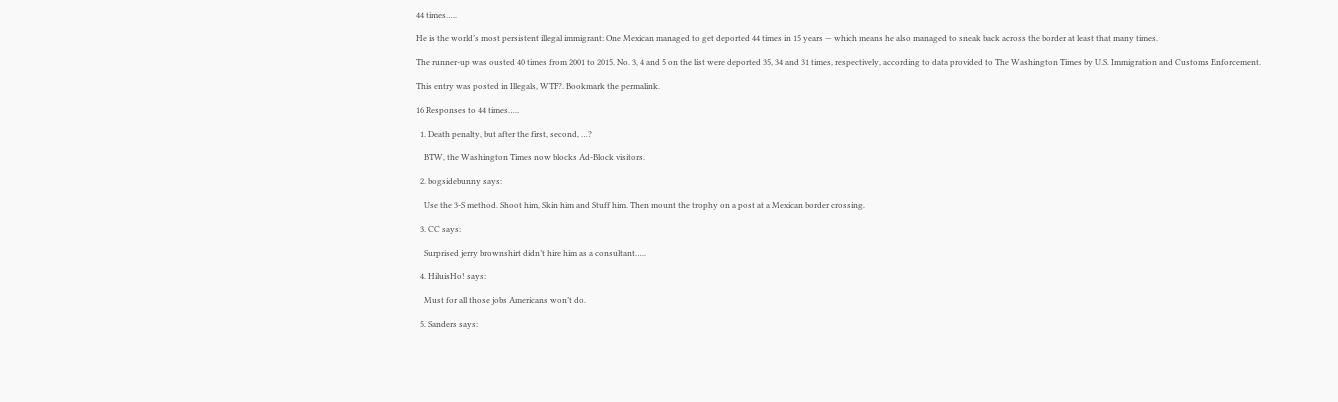44 times…..

He is the world’s most persistent illegal immigrant: One Mexican managed to get deported 44 times in 15 years — which means he also managed to sneak back across the border at least that many times.

The runner-up was ousted 40 times from 2001 to 2015. No. 3, 4 and 5 on the list were deported 35, 34 and 31 times, respectively, according to data provided to The Washington Times by U.S. Immigration and Customs Enforcement.

This entry was posted in Illegals, WTF?. Bookmark the permalink.

16 Responses to 44 times…..

  1. Death penalty, but after the first, second, …?

    BTW, the Washington Times now blocks Ad-Block visitors.

  2. bogsidebunny says:

    Use the 3-S method. Shoot him, Skin him and Stuff him. Then mount the trophy on a post at a Mexican border crossing.

  3. CC says:

    Surprised jerry brownshirt didn’t hire him as a consultant…..

  4. HiluisHo! says:

    Must for all those jobs Americans won’t do.

  5. Sanders says: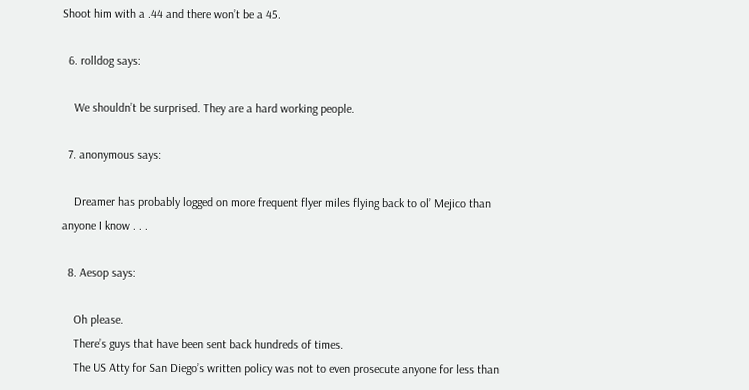Shoot him with a .44 and there won’t be a 45.

  6. rolldog says:

    We shouldn’t be surprised. They are a hard working people.

  7. anonymous says:

    Dreamer has probably logged on more frequent flyer miles flying back to ol’ Mejico than anyone I know . . .

  8. Aesop says:

    Oh please.
    There’s guys that have been sent back hundreds of times.
    The US Atty for San Diego’s written policy was not to even prosecute anyone for less than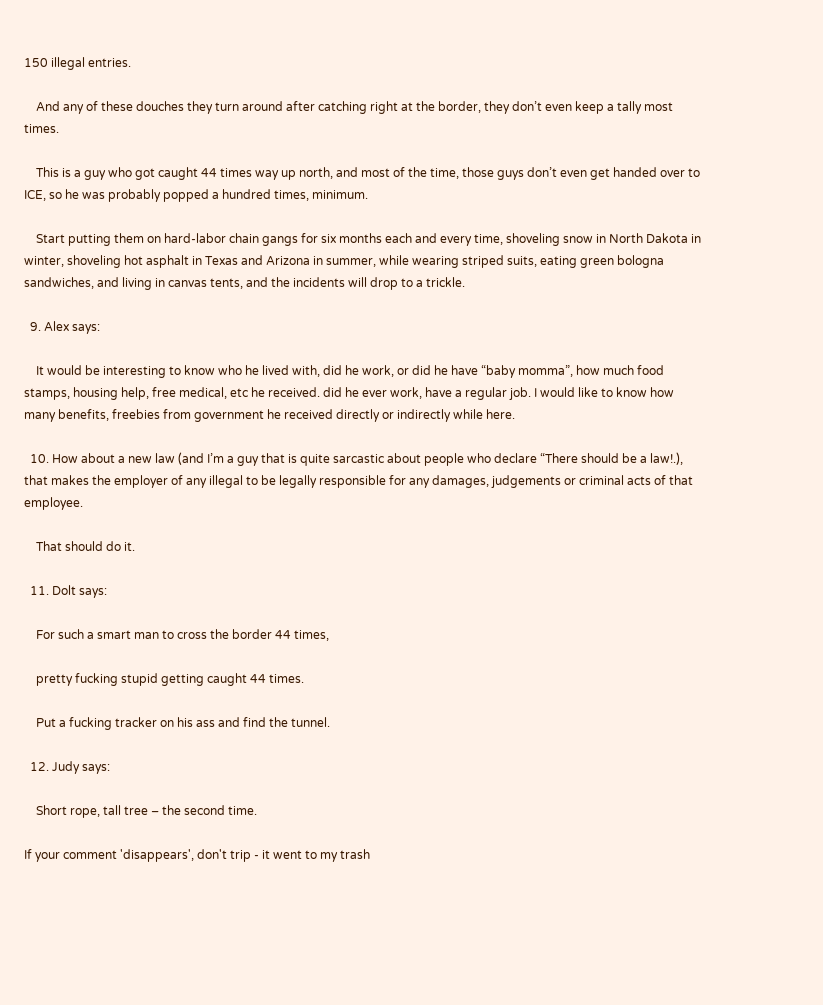150 illegal entries.

    And any of these douches they turn around after catching right at the border, they don’t even keep a tally most times.

    This is a guy who got caught 44 times way up north, and most of the time, those guys don’t even get handed over to ICE, so he was probably popped a hundred times, minimum.

    Start putting them on hard-labor chain gangs for six months each and every time, shoveling snow in North Dakota in winter, shoveling hot asphalt in Texas and Arizona in summer, while wearing striped suits, eating green bologna sandwiches, and living in canvas tents, and the incidents will drop to a trickle.

  9. Alex says:

    It would be interesting to know who he lived with, did he work, or did he have “baby momma”, how much food stamps, housing help, free medical, etc he received. did he ever work, have a regular job. I would like to know how many benefits, freebies from government he received directly or indirectly while here.

  10. How about a new law (and I’m a guy that is quite sarcastic about people who declare “There should be a law!.), that makes the employer of any illegal to be legally responsible for any damages, judgements or criminal acts of that employee.

    That should do it.

  11. Dolt says:

    For such a smart man to cross the border 44 times,

    pretty fucking stupid getting caught 44 times.

    Put a fucking tracker on his ass and find the tunnel.

  12. Judy says:

    Short rope, tall tree – the second time.

If your comment 'disappears', don't trip - it went to my trash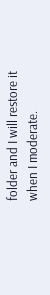folder and I will restore it when I moderate.